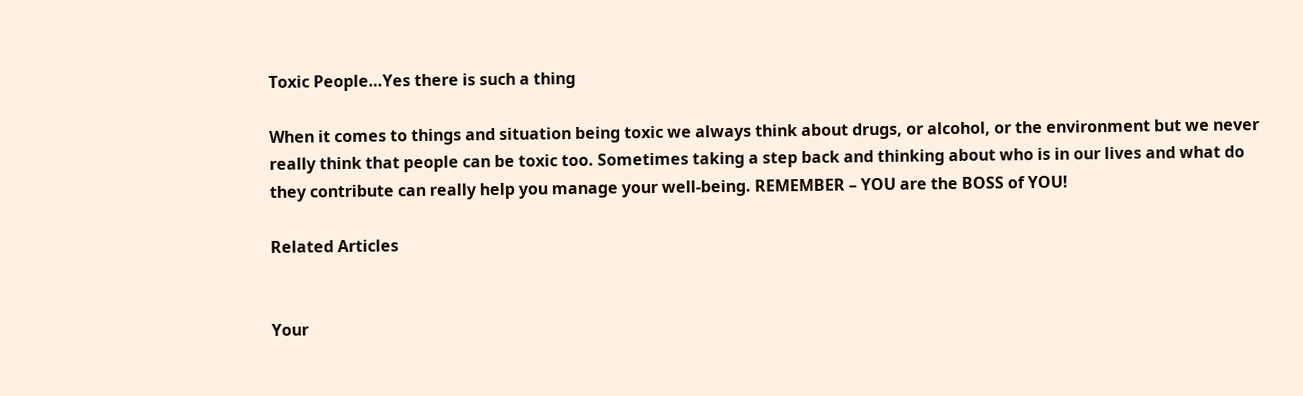Toxic People…Yes there is such a thing

When it comes to things and situation being toxic we always think about drugs, or alcohol, or the environment but we never really think that people can be toxic too. Sometimes taking a step back and thinking about who is in our lives and what do they contribute can really help you manage your well-being. REMEMBER – YOU are the BOSS of YOU!

Related Articles


Your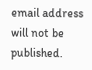email address will not be published.